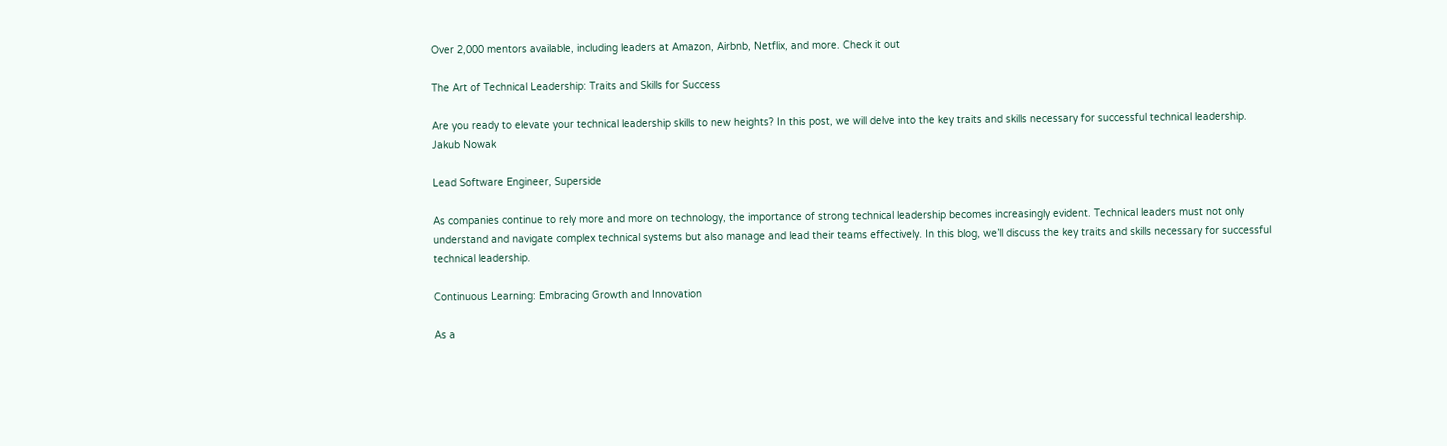Over 2,000 mentors available, including leaders at Amazon, Airbnb, Netflix, and more. Check it out

The Art of Technical Leadership: Traits and Skills for Success

Are you ready to elevate your technical leadership skills to new heights? In this post, we will delve into the key traits and skills necessary for successful technical leadership.
Jakub Nowak

Lead Software Engineer, Superside

As companies continue to rely more and more on technology, the importance of strong technical leadership becomes increasingly evident. Technical leaders must not only understand and navigate complex technical systems but also manage and lead their teams effectively. In this blog, we’ll discuss the key traits and skills necessary for successful technical leadership.

Continuous Learning: Embracing Growth and Innovation

As a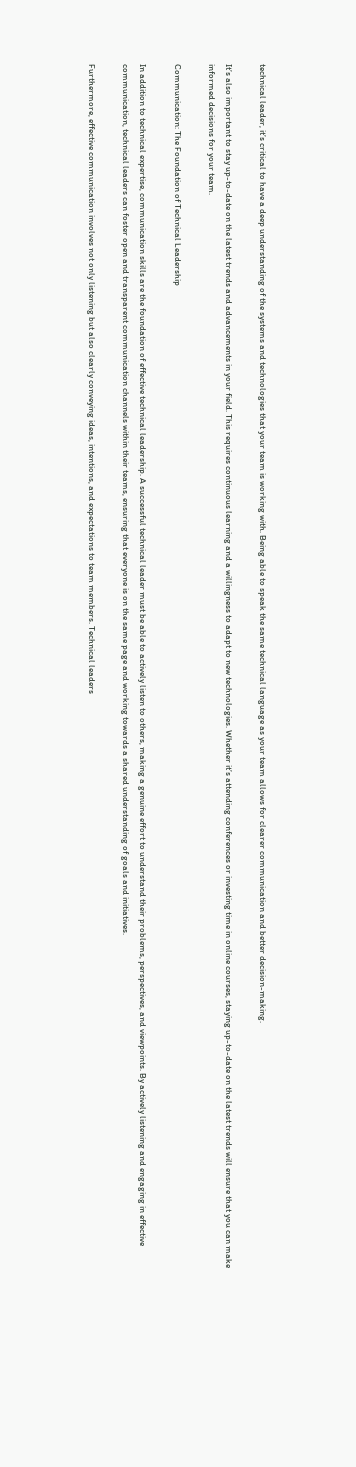technical leader, it’s critical to have a deep understanding of the systems and technologies that your team is working with. Being able to speak the same technical language as your team allows for clearer communication and better decision-making.

It’s also important to stay up-to-date on the latest trends and advancements in your field. This requires continuous learning and a willingness to adapt to new technologies. Whether it’s attending conferences or investing time in online courses, staying up-to-date on the latest trends will ensure that you can make informed decisions for your team.

Communication: The Foundation of Technical Leadership

In addition to technical expertise, communication skills are the foundation of effective technical leadership. A successful technical leader must be able to actively listen to others, making a genuine effort to understand their problems, perspectives, and viewpoints. By actively listening and engaging in effective communication, technical leaders can foster open and transparent communication channels within their teams, ensuring that everyone is on the same page and working towards a shared understanding of goals and initiatives.

Furthermore, effective communication involves not only listening but also clearly conveying ideas, intentions, and expectations to team members. Technical leaders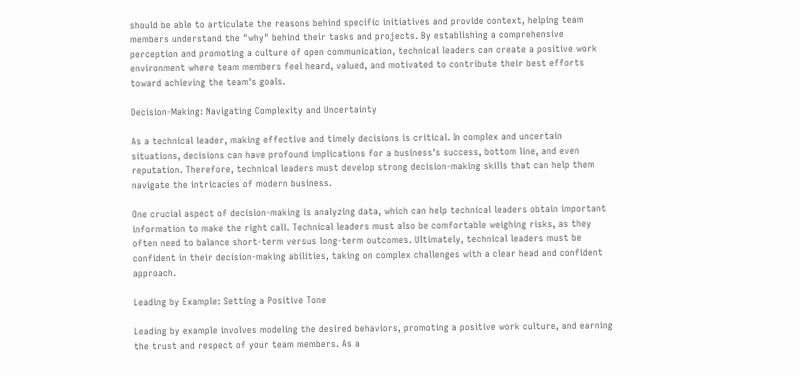should be able to articulate the reasons behind specific initiatives and provide context, helping team members understand the "why" behind their tasks and projects. By establishing a comprehensive perception and promoting a culture of open communication, technical leaders can create a positive work environment where team members feel heard, valued, and motivated to contribute their best efforts toward achieving the team's goals.

Decision-Making: Navigating Complexity and Uncertainty

As a technical leader, making effective and timely decisions is critical. In complex and uncertain situations, decisions can have profound implications for a business's success, bottom line, and even reputation. Therefore, technical leaders must develop strong decision-making skills that can help them navigate the intricacies of modern business.

One crucial aspect of decision-making is analyzing data, which can help technical leaders obtain important information to make the right call. Technical leaders must also be comfortable weighing risks, as they often need to balance short-term versus long-term outcomes. Ultimately, technical leaders must be confident in their decision-making abilities, taking on complex challenges with a clear head and confident approach.

Leading by Example: Setting a Positive Tone

Leading by example involves modeling the desired behaviors, promoting a positive work culture, and earning the trust and respect of your team members. As a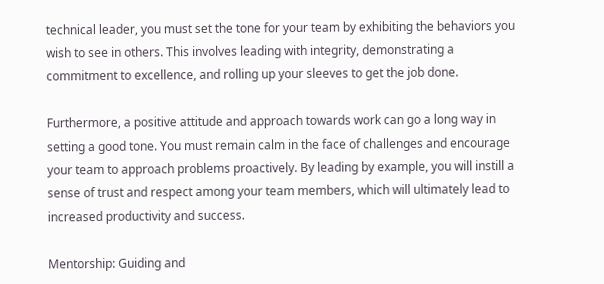technical leader, you must set the tone for your team by exhibiting the behaviors you wish to see in others. This involves leading with integrity, demonstrating a commitment to excellence, and rolling up your sleeves to get the job done.

Furthermore, a positive attitude and approach towards work can go a long way in setting a good tone. You must remain calm in the face of challenges and encourage your team to approach problems proactively. By leading by example, you will instill a sense of trust and respect among your team members, which will ultimately lead to increased productivity and success.

Mentorship: Guiding and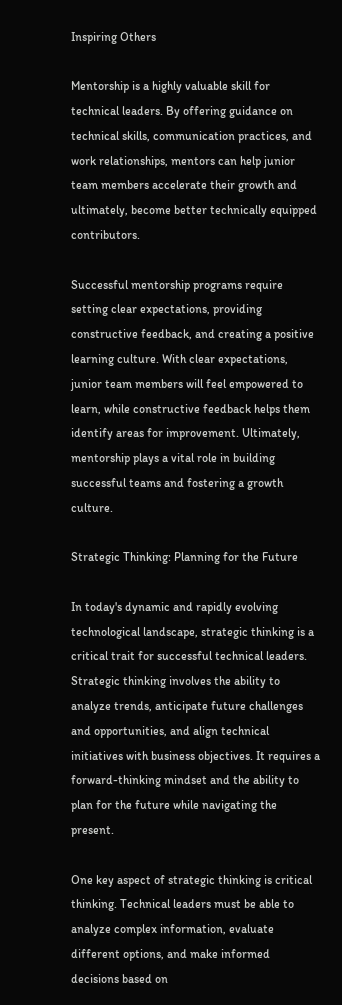Inspiring Others

Mentorship is a highly valuable skill for technical leaders. By offering guidance on technical skills, communication practices, and work relationships, mentors can help junior team members accelerate their growth and ultimately, become better technically equipped contributors.

Successful mentorship programs require setting clear expectations, providing constructive feedback, and creating a positive learning culture. With clear expectations, junior team members will feel empowered to learn, while constructive feedback helps them identify areas for improvement. Ultimately, mentorship plays a vital role in building successful teams and fostering a growth culture.

Strategic Thinking: Planning for the Future

In today's dynamic and rapidly evolving technological landscape, strategic thinking is a critical trait for successful technical leaders. Strategic thinking involves the ability to analyze trends, anticipate future challenges and opportunities, and align technical initiatives with business objectives. It requires a forward-thinking mindset and the ability to plan for the future while navigating the present.

One key aspect of strategic thinking is critical thinking. Technical leaders must be able to analyze complex information, evaluate different options, and make informed decisions based on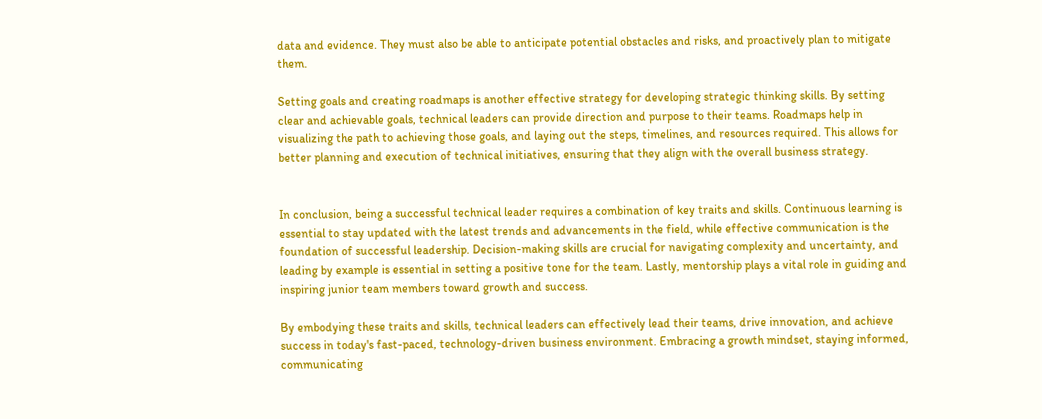data and evidence. They must also be able to anticipate potential obstacles and risks, and proactively plan to mitigate them.

Setting goals and creating roadmaps is another effective strategy for developing strategic thinking skills. By setting clear and achievable goals, technical leaders can provide direction and purpose to their teams. Roadmaps help in visualizing the path to achieving those goals, and laying out the steps, timelines, and resources required. This allows for better planning and execution of technical initiatives, ensuring that they align with the overall business strategy.


In conclusion, being a successful technical leader requires a combination of key traits and skills. Continuous learning is essential to stay updated with the latest trends and advancements in the field, while effective communication is the foundation of successful leadership. Decision-making skills are crucial for navigating complexity and uncertainty, and leading by example is essential in setting a positive tone for the team. Lastly, mentorship plays a vital role in guiding and inspiring junior team members toward growth and success.

By embodying these traits and skills, technical leaders can effectively lead their teams, drive innovation, and achieve success in today's fast-paced, technology-driven business environment. Embracing a growth mindset, staying informed, communicating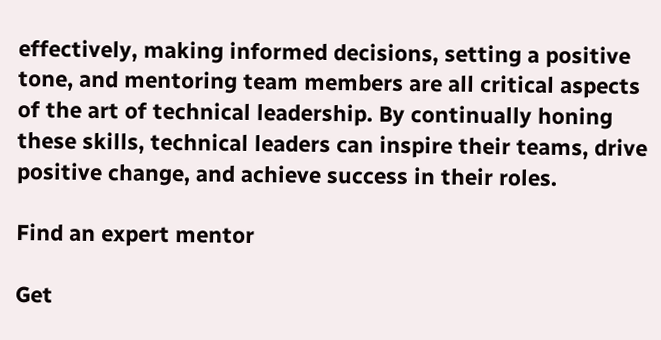effectively, making informed decisions, setting a positive tone, and mentoring team members are all critical aspects of the art of technical leadership. By continually honing these skills, technical leaders can inspire their teams, drive positive change, and achieve success in their roles.

Find an expert mentor

Get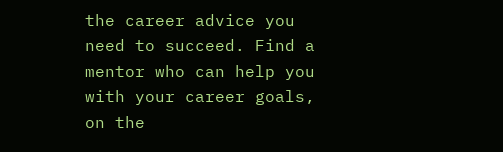the career advice you need to succeed. Find a mentor who can help you with your career goals, on the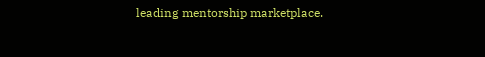leading mentorship marketplace.